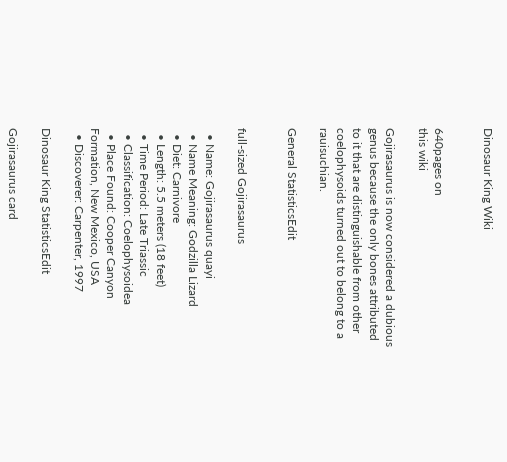Dinosaur King Wiki


640pages on
this wiki

Gojirasaurus is now considered a dubious genus because the only bones attributed to it that are distinguishable from other coelophysoids turned out to belong to a rauisuchian.

General StatisticsEdit


full-sized Gojirasaurus

  • Name: Gojirasaurus quayi
  • Name Meaning: Godzilla Lizard
  • Diet: Carnivore
  • Length: 5.5 meters (18 feet)
  • Time Period: Late Triassic
  • Classification: Coelophysoidea
  • Place Found: Cooper Canyon Formation, New Mexico, USA
  • Discoverer: Carpenter, 1997

Dinosaur King StatisticsEdit

Gojirasaurus card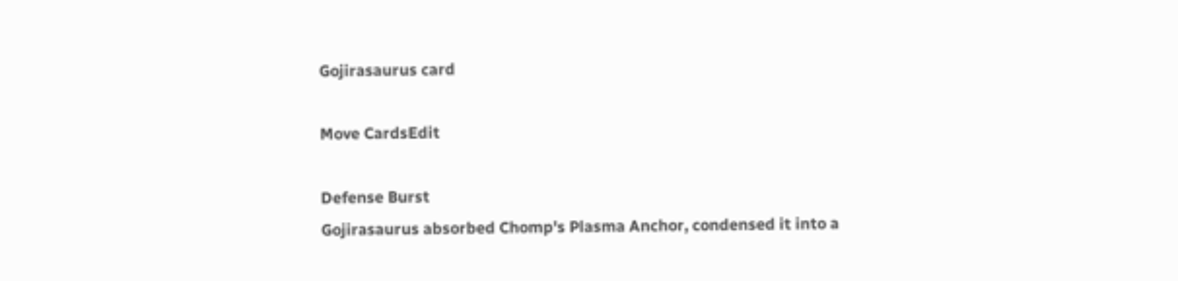Gojirasaurus card

Move CardsEdit

Defense Burst
Gojirasaurus absorbed Chomp's Plasma Anchor, condensed it into a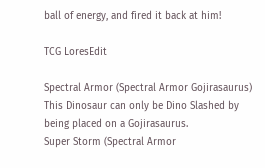ball of energy, and fired it back at him!

TCG LoresEdit

Spectral Armor (Spectral Armor Gojirasaurus)
This Dinosaur can only be Dino Slashed by being placed on a Gojirasaurus.
Super Storm (Spectral Armor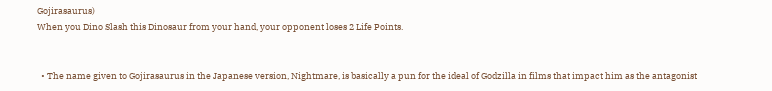Gojirasaurus)
When you Dino Slash this Dinosaur from your hand, your opponent loses 2 Life Points.


  • The name given to Gojirasaurus in the Japanese version, Nightmare, is basically a pun for the ideal of Godzilla in films that impact him as the antagonist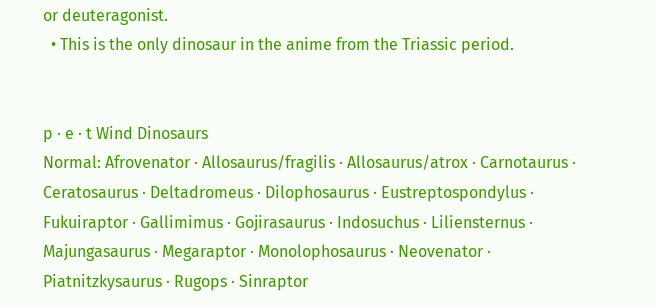or deuteragonist.
  • This is the only dinosaur in the anime from the Triassic period.


p · e · t Wind Dinosaurs
Normal: Afrovenator · Allosaurus/fragilis · Allosaurus/atrox · Carnotaurus · Ceratosaurus · Deltadromeus · Dilophosaurus · Eustreptospondylus · Fukuiraptor · Gallimimus · Gojirasaurus · Indosuchus · Liliensternus · Majungasaurus · Megaraptor · Monolophosaurus · Neovenator · Piatnitzkysaurus · Rugops · Sinraptor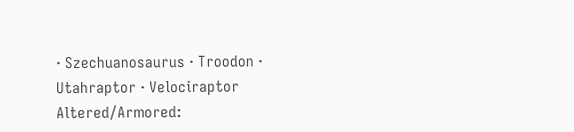· Szechuanosaurus · Troodon · Utahraptor · Velociraptor
Altered/Armored: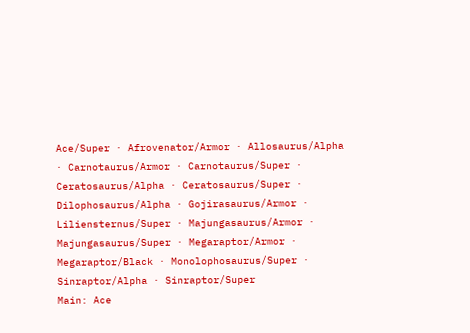Ace/Super · Afrovenator/Armor · Allosaurus/Alpha · Carnotaurus/Armor · Carnotaurus/Super · Ceratosaurus/Alpha · Ceratosaurus/Super · Dilophosaurus/Alpha · Gojirasaurus/Armor · Liliensternus/Super · Majungasaurus/Armor · Majungasaurus/Super · Megaraptor/Armor · Megaraptor/Black · Monolophosaurus/Super · Sinraptor/Alpha · Sinraptor/Super
Main: Ace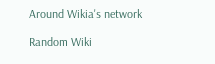Around Wikia's network

Random Wiki